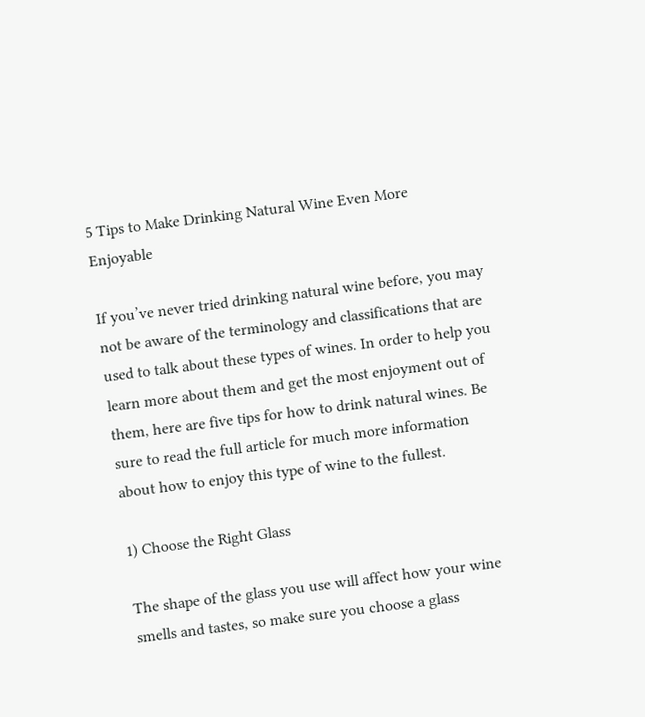5 Tips to Make Drinking Natural Wine Even More Enjoyable

If you’ve never tried drinking natural wine before, you may not be aware of the terminology and classifications that are used to talk about these types of wines. In order to help you learn more about them and get the most enjoyment out of them, here are five tips for how to drink natural wines. Be sure to read the full article for much more information about how to enjoy this type of wine to the fullest.

1) Choose the Right Glass

The shape of the glass you use will affect how your wine smells and tastes, so make sure you choose a glass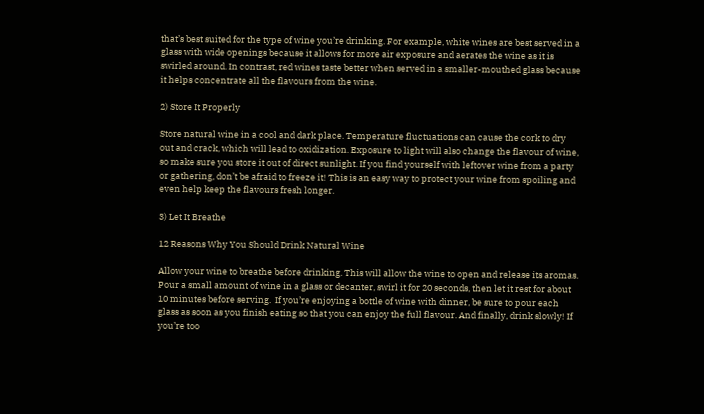that’s best suited for the type of wine you’re drinking. For example, white wines are best served in a glass with wide openings because it allows for more air exposure and aerates the wine as it is swirled around. In contrast, red wines taste better when served in a smaller-mouthed glass because it helps concentrate all the flavours from the wine.

2) Store It Properly

Store natural wine in a cool and dark place. Temperature fluctuations can cause the cork to dry out and crack, which will lead to oxidization. Exposure to light will also change the flavour of wine, so make sure you store it out of direct sunlight. If you find yourself with leftover wine from a party or gathering, don’t be afraid to freeze it! This is an easy way to protect your wine from spoiling and even help keep the flavours fresh longer.

3) Let It Breathe

12 Reasons Why You Should Drink Natural Wine

Allow your wine to breathe before drinking. This will allow the wine to open and release its aromas. Pour a small amount of wine in a glass or decanter, swirl it for 20 seconds, then let it rest for about 10 minutes before serving.  If you’re enjoying a bottle of wine with dinner, be sure to pour each glass as soon as you finish eating so that you can enjoy the full flavour. And finally, drink slowly! If you’re too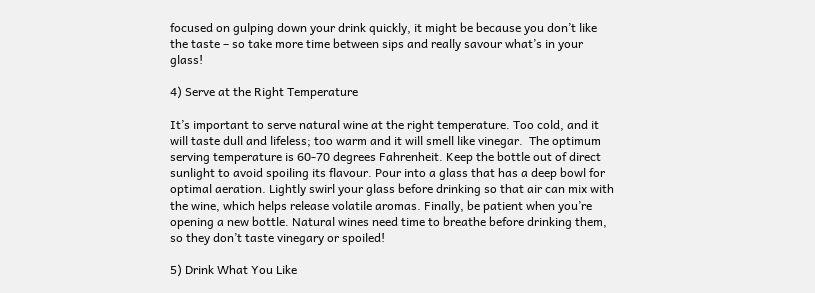focused on gulping down your drink quickly, it might be because you don’t like the taste – so take more time between sips and really savour what’s in your glass!

4) Serve at the Right Temperature

It’s important to serve natural wine at the right temperature. Too cold, and it will taste dull and lifeless; too warm and it will smell like vinegar.  The optimum serving temperature is 60-70 degrees Fahrenheit. Keep the bottle out of direct sunlight to avoid spoiling its flavour. Pour into a glass that has a deep bowl for optimal aeration. Lightly swirl your glass before drinking so that air can mix with the wine, which helps release volatile aromas. Finally, be patient when you’re opening a new bottle. Natural wines need time to breathe before drinking them, so they don’t taste vinegary or spoiled!

5) Drink What You Like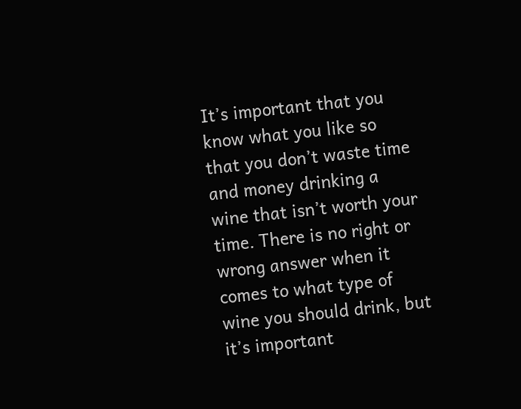It’s important that you know what you like so that you don’t waste time and money drinking a wine that isn’t worth your time. There is no right or wrong answer when it comes to what type of wine you should drink, but it’s important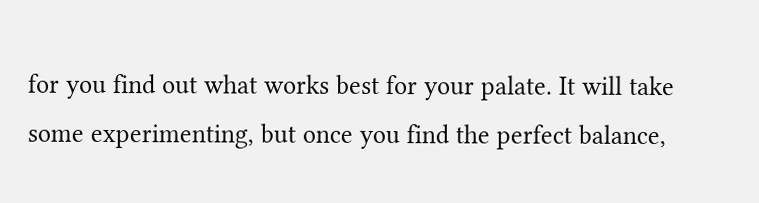for you find out what works best for your palate. It will take some experimenting, but once you find the perfect balance,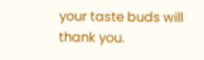your taste buds will thank you.